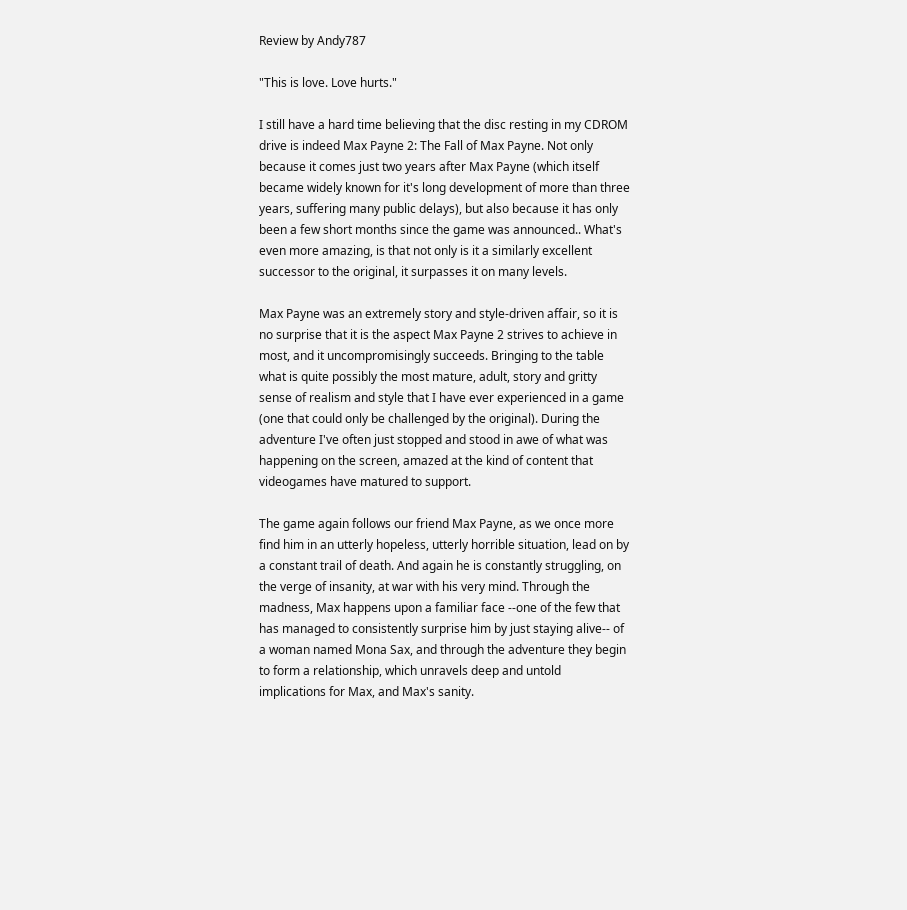Review by Andy787

"This is love. Love hurts."

I still have a hard time believing that the disc resting in my CDROM drive is indeed Max Payne 2: The Fall of Max Payne. Not only because it comes just two years after Max Payne (which itself became widely known for it's long development of more than three years, suffering many public delays), but also because it has only been a few short months since the game was announced.. What's even more amazing, is that not only is it a similarly excellent successor to the original, it surpasses it on many levels.

Max Payne was an extremely story and style-driven affair, so it is no surprise that it is the aspect Max Payne 2 strives to achieve in most, and it uncompromisingly succeeds. Bringing to the table what is quite possibly the most mature, adult, story and gritty sense of realism and style that I have ever experienced in a game (one that could only be challenged by the original). During the adventure I've often just stopped and stood in awe of what was happening on the screen, amazed at the kind of content that videogames have matured to support.

The game again follows our friend Max Payne, as we once more find him in an utterly hopeless, utterly horrible situation, lead on by a constant trail of death. And again he is constantly struggling, on the verge of insanity, at war with his very mind. Through the madness, Max happens upon a familiar face --one of the few that has managed to consistently surprise him by just staying alive-- of a woman named Mona Sax, and through the adventure they begin to form a relationship, which unravels deep and untold implications for Max, and Max's sanity.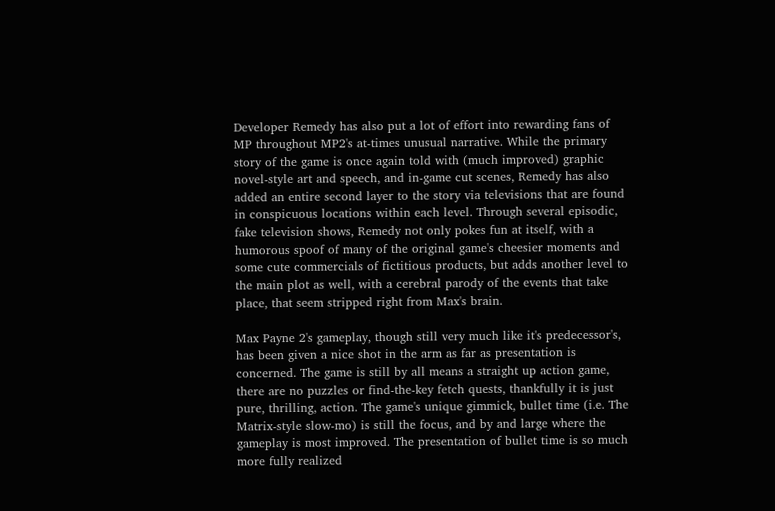Developer Remedy has also put a lot of effort into rewarding fans of MP throughout MP2's at-times unusual narrative. While the primary story of the game is once again told with (much improved) graphic novel-style art and speech, and in-game cut scenes, Remedy has also added an entire second layer to the story via televisions that are found in conspicuous locations within each level. Through several episodic, fake television shows, Remedy not only pokes fun at itself, with a humorous spoof of many of the original game's cheesier moments and some cute commercials of fictitious products, but adds another level to the main plot as well, with a cerebral parody of the events that take place, that seem stripped right from Max's brain.

Max Payne 2's gameplay, though still very much like it's predecessor's, has been given a nice shot in the arm as far as presentation is concerned. The game is still by all means a straight up action game, there are no puzzles or find-the-key fetch quests, thankfully it is just pure, thrilling, action. The game's unique gimmick, bullet time (i.e. The Matrix-style slow-mo) is still the focus, and by and large where the gameplay is most improved. The presentation of bullet time is so much more fully realized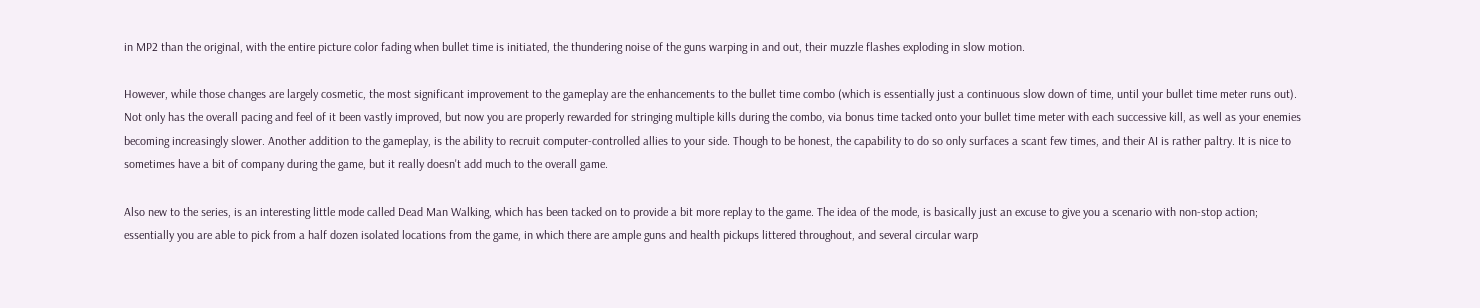in MP2 than the original, with the entire picture color fading when bullet time is initiated, the thundering noise of the guns warping in and out, their muzzle flashes exploding in slow motion.

However, while those changes are largely cosmetic, the most significant improvement to the gameplay are the enhancements to the bullet time combo (which is essentially just a continuous slow down of time, until your bullet time meter runs out). Not only has the overall pacing and feel of it been vastly improved, but now you are properly rewarded for stringing multiple kills during the combo, via bonus time tacked onto your bullet time meter with each successive kill, as well as your enemies becoming increasingly slower. Another addition to the gameplay, is the ability to recruit computer-controlled allies to your side. Though to be honest, the capability to do so only surfaces a scant few times, and their AI is rather paltry. It is nice to sometimes have a bit of company during the game, but it really doesn't add much to the overall game.

Also new to the series, is an interesting little mode called Dead Man Walking, which has been tacked on to provide a bit more replay to the game. The idea of the mode, is basically just an excuse to give you a scenario with non-stop action; essentially you are able to pick from a half dozen isolated locations from the game, in which there are ample guns and health pickups littered throughout, and several circular warp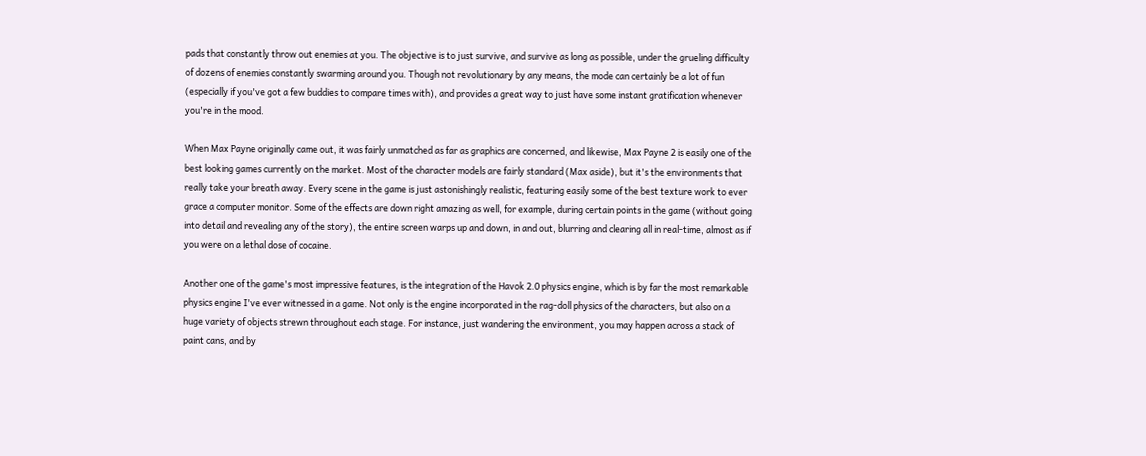pads that constantly throw out enemies at you. The objective is to just survive, and survive as long as possible, under the grueling difficulty of dozens of enemies constantly swarming around you. Though not revolutionary by any means, the mode can certainly be a lot of fun (especially if you've got a few buddies to compare times with), and provides a great way to just have some instant gratification whenever you're in the mood.

When Max Payne originally came out, it was fairly unmatched as far as graphics are concerned, and likewise, Max Payne 2 is easily one of the best looking games currently on the market. Most of the character models are fairly standard (Max aside), but it's the environments that really take your breath away. Every scene in the game is just astonishingly realistic, featuring easily some of the best texture work to ever grace a computer monitor. Some of the effects are down right amazing as well, for example, during certain points in the game (without going into detail and revealing any of the story), the entire screen warps up and down, in and out, blurring and clearing all in real-time, almost as if you were on a lethal dose of cocaine.

Another one of the game's most impressive features, is the integration of the Havok 2.0 physics engine, which is by far the most remarkable physics engine I've ever witnessed in a game. Not only is the engine incorporated in the rag-doll physics of the characters, but also on a huge variety of objects strewn throughout each stage. For instance, just wandering the environment, you may happen across a stack of paint cans, and by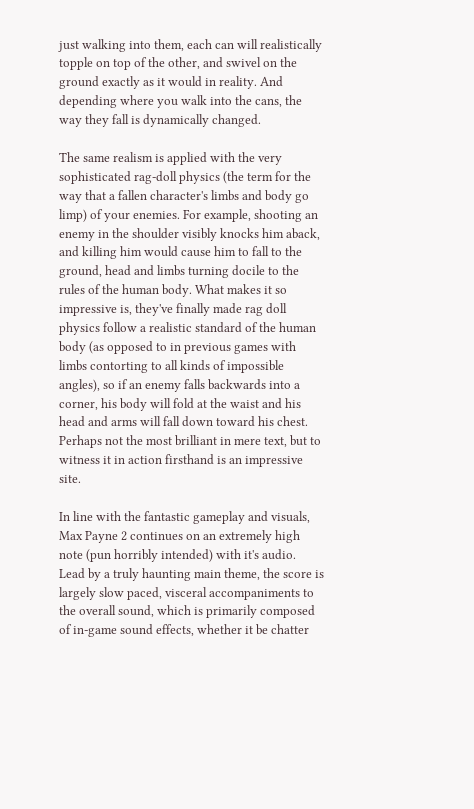just walking into them, each can will realistically topple on top of the other, and swivel on the ground exactly as it would in reality. And depending where you walk into the cans, the way they fall is dynamically changed.

The same realism is applied with the very sophisticated rag-doll physics (the term for the way that a fallen character's limbs and body go limp) of your enemies. For example, shooting an enemy in the shoulder visibly knocks him aback, and killing him would cause him to fall to the ground, head and limbs turning docile to the rules of the human body. What makes it so impressive is, they've finally made rag doll physics follow a realistic standard of the human body (as opposed to in previous games with limbs contorting to all kinds of impossible angles), so if an enemy falls backwards into a corner, his body will fold at the waist and his head and arms will fall down toward his chest. Perhaps not the most brilliant in mere text, but to witness it in action firsthand is an impressive site.

In line with the fantastic gameplay and visuals, Max Payne 2 continues on an extremely high note (pun horribly intended) with it's audio. Lead by a truly haunting main theme, the score is largely slow paced, visceral accompaniments to the overall sound, which is primarily composed of in-game sound effects, whether it be chatter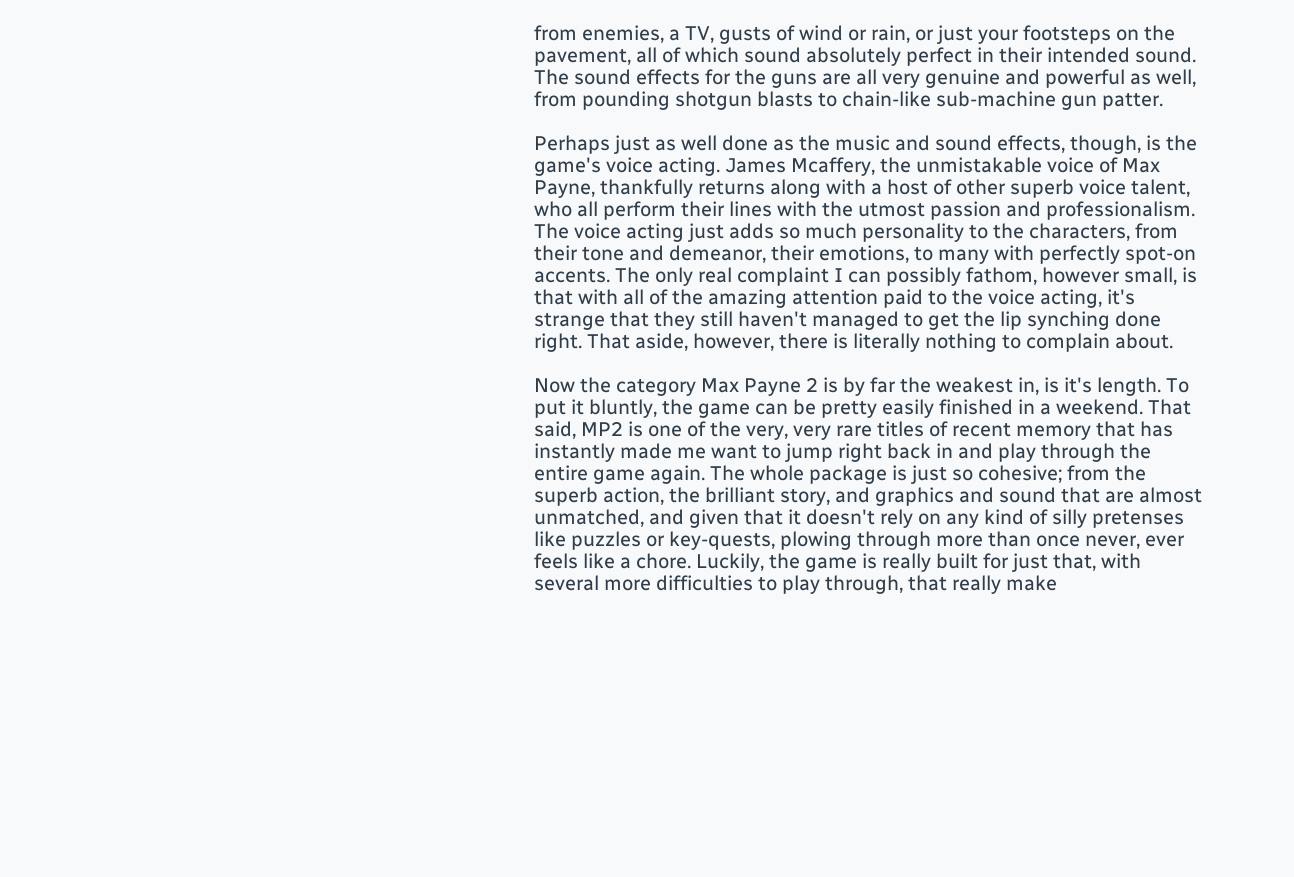from enemies, a TV, gusts of wind or rain, or just your footsteps on the pavement, all of which sound absolutely perfect in their intended sound. The sound effects for the guns are all very genuine and powerful as well, from pounding shotgun blasts to chain-like sub-machine gun patter.

Perhaps just as well done as the music and sound effects, though, is the game's voice acting. James Mcaffery, the unmistakable voice of Max Payne, thankfully returns along with a host of other superb voice talent, who all perform their lines with the utmost passion and professionalism. The voice acting just adds so much personality to the characters, from their tone and demeanor, their emotions, to many with perfectly spot-on accents. The only real complaint I can possibly fathom, however small, is that with all of the amazing attention paid to the voice acting, it's strange that they still haven't managed to get the lip synching done right. That aside, however, there is literally nothing to complain about.

Now the category Max Payne 2 is by far the weakest in, is it's length. To put it bluntly, the game can be pretty easily finished in a weekend. That said, MP2 is one of the very, very rare titles of recent memory that has instantly made me want to jump right back in and play through the entire game again. The whole package is just so cohesive; from the superb action, the brilliant story, and graphics and sound that are almost unmatched, and given that it doesn't rely on any kind of silly pretenses like puzzles or key-quests, plowing through more than once never, ever feels like a chore. Luckily, the game is really built for just that, with several more difficulties to play through, that really make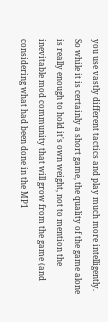you use vastly different tactics and play much more intelligently. So while it is certainly a short game, the quality of the game alone is really enough to hold it's own weight, not to mention the inevitable mod community that will grow from the game (and considering what had been done in the MP1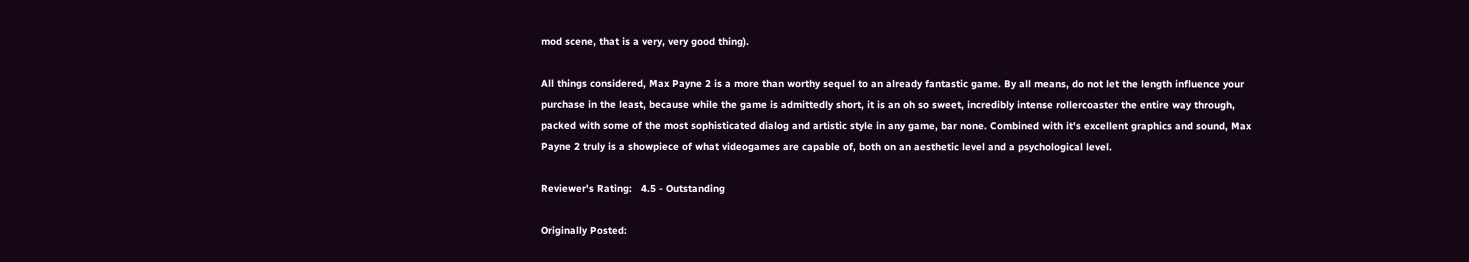mod scene, that is a very, very good thing).

All things considered, Max Payne 2 is a more than worthy sequel to an already fantastic game. By all means, do not let the length influence your purchase in the least, because while the game is admittedly short, it is an oh so sweet, incredibly intense rollercoaster the entire way through, packed with some of the most sophisticated dialog and artistic style in any game, bar none. Combined with it's excellent graphics and sound, Max Payne 2 truly is a showpiece of what videogames are capable of, both on an aesthetic level and a psychological level.

Reviewer's Rating:   4.5 - Outstanding

Originally Posted: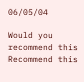06/05/04

Would you recommend this
Recommend this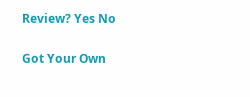Review? Yes No

Got Your Own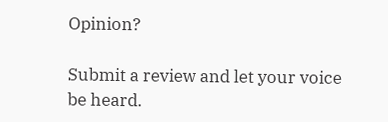Opinion?

Submit a review and let your voice be heard.